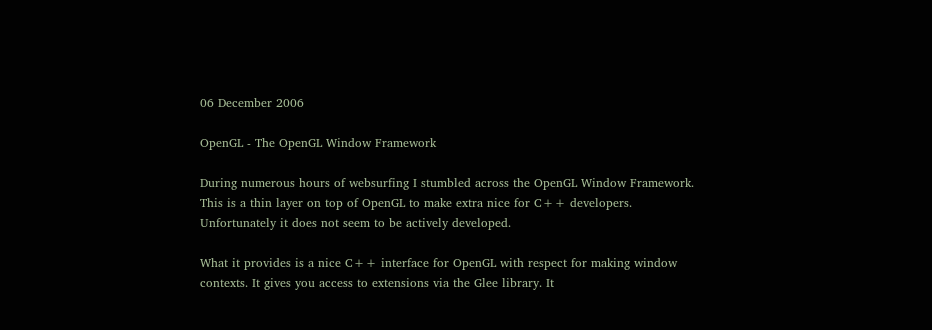06 December 2006

OpenGL - The OpenGL Window Framework

During numerous hours of websurfing I stumbled across the OpenGL Window Framework. This is a thin layer on top of OpenGL to make extra nice for C++ developers. Unfortunately it does not seem to be actively developed.

What it provides is a nice C++ interface for OpenGL with respect for making window contexts. It gives you access to extensions via the Glee library. It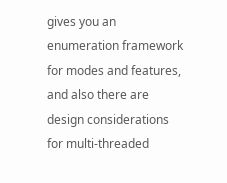gives you an enumeration framework for modes and features, and also there are design considerations for multi-threaded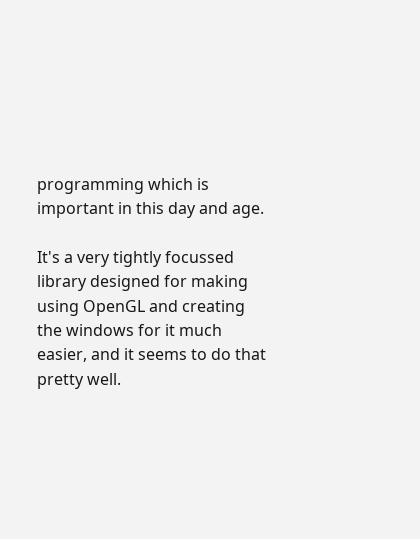programming which is important in this day and age.

It's a very tightly focussed library designed for making using OpenGL and creating the windows for it much easier, and it seems to do that pretty well.